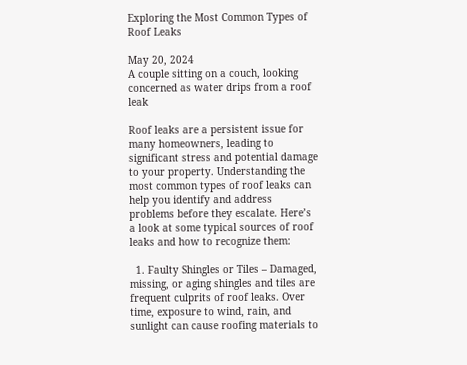Exploring the Most Common Types of Roof Leaks

May 20, 2024
A couple sitting on a couch, looking concerned as water drips from a roof leak

Roof leaks are a persistent issue for many homeowners, leading to significant stress and potential damage to your property. Understanding the most common types of roof leaks can help you identify and address problems before they escalate. Here’s a look at some typical sources of roof leaks and how to recognize them:

  1. Faulty Shingles or Tiles – Damaged, missing, or aging shingles and tiles are frequent culprits of roof leaks. Over time, exposure to wind, rain, and sunlight can cause roofing materials to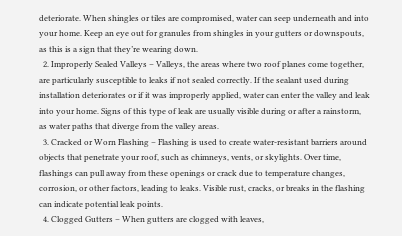deteriorate. When shingles or tiles are compromised, water can seep underneath and into your home. Keep an eye out for granules from shingles in your gutters or downspouts, as this is a sign that they’re wearing down.
  2. Improperly Sealed Valleys – Valleys, the areas where two roof planes come together, are particularly susceptible to leaks if not sealed correctly. If the sealant used during installation deteriorates or if it was improperly applied, water can enter the valley and leak into your home. Signs of this type of leak are usually visible during or after a rainstorm, as water paths that diverge from the valley areas.
  3. Cracked or Worn Flashing – Flashing is used to create water-resistant barriers around objects that penetrate your roof, such as chimneys, vents, or skylights. Over time, flashings can pull away from these openings or crack due to temperature changes, corrosion, or other factors, leading to leaks. Visible rust, cracks, or breaks in the flashing can indicate potential leak points.
  4. Clogged Gutters – When gutters are clogged with leaves,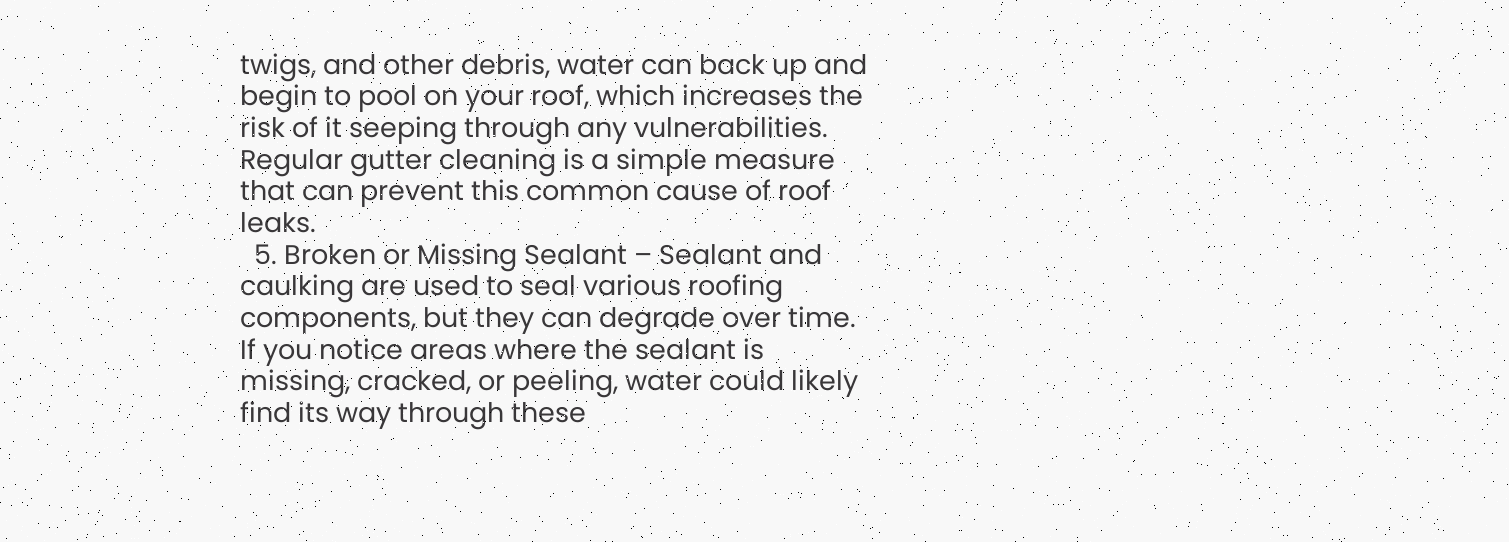twigs, and other debris, water can back up and begin to pool on your roof, which increases the risk of it seeping through any vulnerabilities. Regular gutter cleaning is a simple measure that can prevent this common cause of roof leaks.
  5. Broken or Missing Sealant – Sealant and caulking are used to seal various roofing components, but they can degrade over time. If you notice areas where the sealant is missing, cracked, or peeling, water could likely find its way through these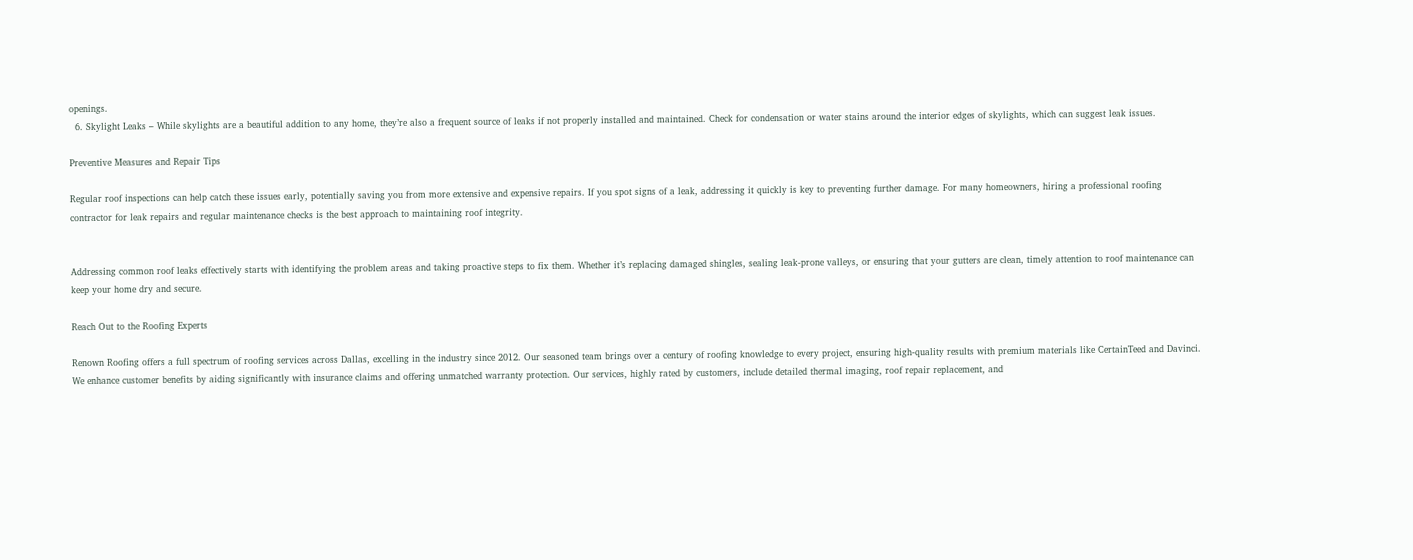openings.
  6. Skylight Leaks – While skylights are a beautiful addition to any home, they’re also a frequent source of leaks if not properly installed and maintained. Check for condensation or water stains around the interior edges of skylights, which can suggest leak issues.

Preventive Measures and Repair Tips

Regular roof inspections can help catch these issues early, potentially saving you from more extensive and expensive repairs. If you spot signs of a leak, addressing it quickly is key to preventing further damage. For many homeowners, hiring a professional roofing contractor for leak repairs and regular maintenance checks is the best approach to maintaining roof integrity.


Addressing common roof leaks effectively starts with identifying the problem areas and taking proactive steps to fix them. Whether it’s replacing damaged shingles, sealing leak-prone valleys, or ensuring that your gutters are clean, timely attention to roof maintenance can keep your home dry and secure.

Reach Out to the Roofing Experts

Renown Roofing offers a full spectrum of roofing services across Dallas, excelling in the industry since 2012. Our seasoned team brings over a century of roofing knowledge to every project, ensuring high-quality results with premium materials like CertainTeed and Davinci. We enhance customer benefits by aiding significantly with insurance claims and offering unmatched warranty protection. Our services, highly rated by customers, include detailed thermal imaging, roof repair replacement, and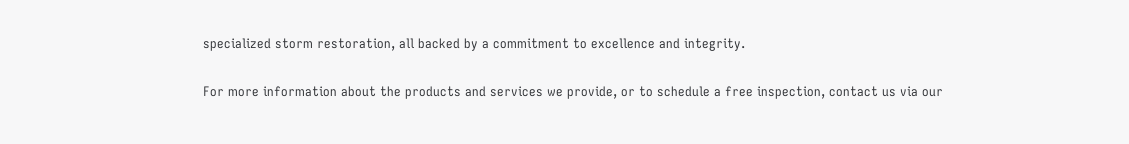specialized storm restoration, all backed by a commitment to excellence and integrity.

For more information about the products and services we provide, or to schedule a free inspection, contact us via our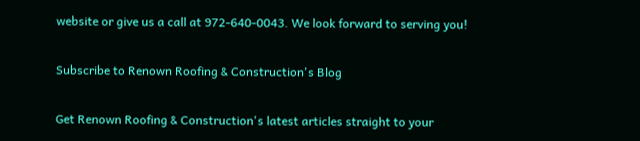website or give us a call at 972-640-0043. We look forward to serving you!

Subscribe to Renown Roofing & Construction's Blog

Get Renown Roofing & Construction's latest articles straight to your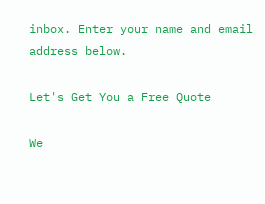inbox. Enter your name and email address below.

Let's Get You a Free Quote

We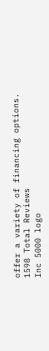offer a variety of financing options.
1598 Total Reviews
Inc 5000 logo